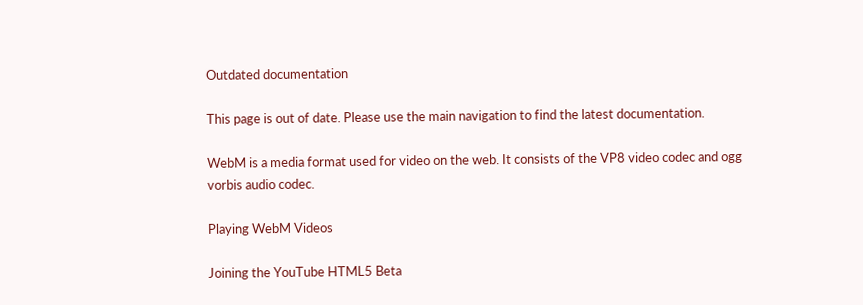Outdated documentation

This page is out of date. Please use the main navigation to find the latest documentation.

WebM is a media format used for video on the web. It consists of the VP8 video codec and ogg vorbis audio codec.

Playing WebM Videos

Joining the YouTube HTML5 Beta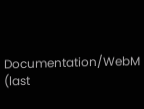Documentation/WebM (last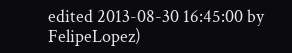edited 2013-08-30 16:45:00 by FelipeLopez)